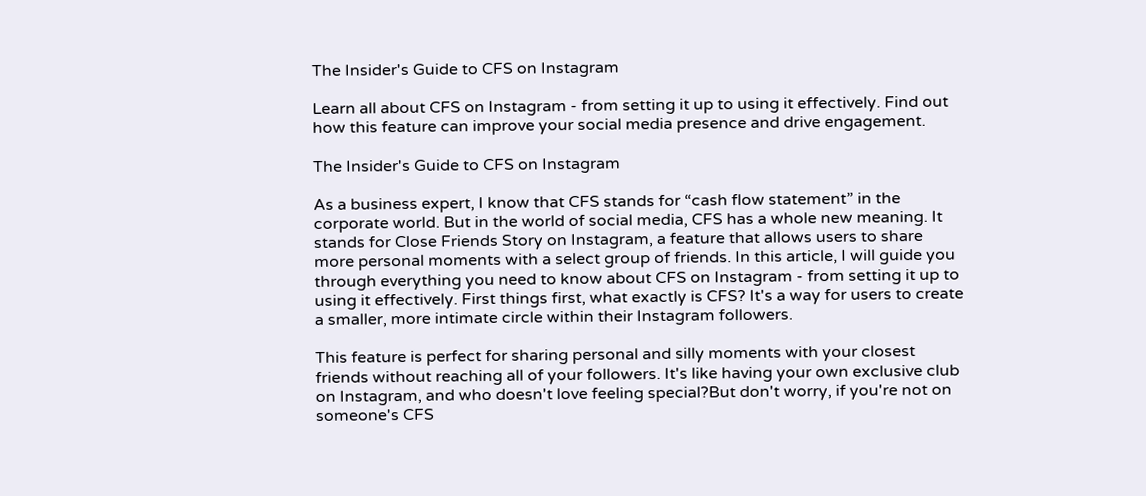The Insider's Guide to CFS on Instagram

Learn all about CFS on Instagram - from setting it up to using it effectively. Find out how this feature can improve your social media presence and drive engagement.

The Insider's Guide to CFS on Instagram

As a business expert, I know that CFS stands for “cash flow statement” in the corporate world. But in the world of social media, CFS has a whole new meaning. It stands for Close Friends Story on Instagram, a feature that allows users to share more personal moments with a select group of friends. In this article, I will guide you through everything you need to know about CFS on Instagram - from setting it up to using it effectively. First things first, what exactly is CFS? It's a way for users to create a smaller, more intimate circle within their Instagram followers.

This feature is perfect for sharing personal and silly moments with your closest friends without reaching all of your followers. It's like having your own exclusive club on Instagram, and who doesn't love feeling special?But don't worry, if you're not on someone's CFS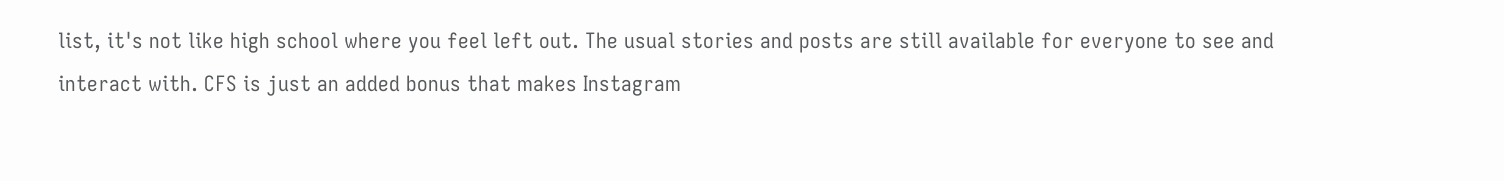list, it's not like high school where you feel left out. The usual stories and posts are still available for everyone to see and interact with. CFS is just an added bonus that makes Instagram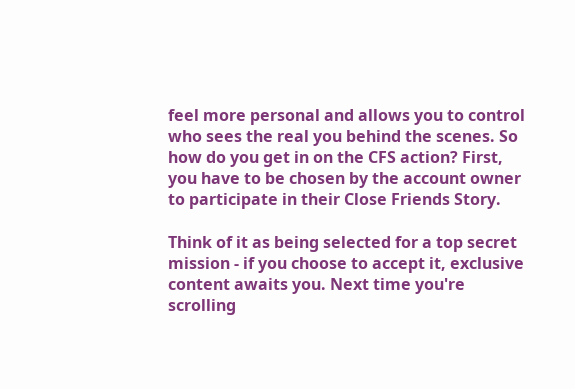feel more personal and allows you to control who sees the real you behind the scenes. So how do you get in on the CFS action? First, you have to be chosen by the account owner to participate in their Close Friends Story.

Think of it as being selected for a top secret mission - if you choose to accept it, exclusive content awaits you. Next time you're scrolling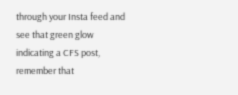through your Insta feed and see that green glow indicating a CFS post, remember that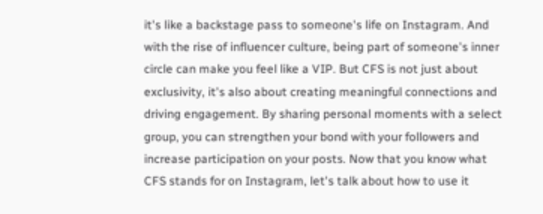it's like a backstage pass to someone's life on Instagram. And with the rise of influencer culture, being part of someone's inner circle can make you feel like a VIP. But CFS is not just about exclusivity, it's also about creating meaningful connections and driving engagement. By sharing personal moments with a select group, you can strengthen your bond with your followers and increase participation on your posts. Now that you know what CFS stands for on Instagram, let's talk about how to use it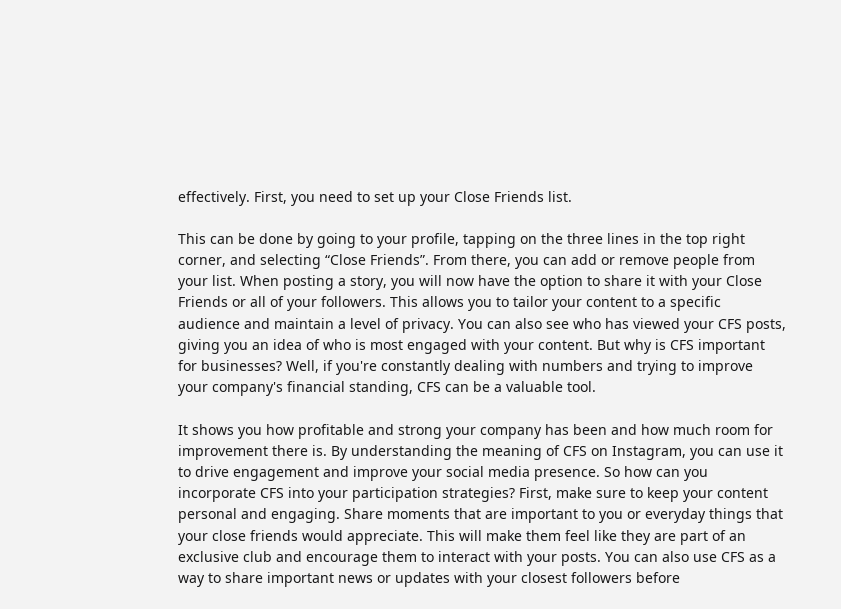effectively. First, you need to set up your Close Friends list.

This can be done by going to your profile, tapping on the three lines in the top right corner, and selecting “Close Friends”. From there, you can add or remove people from your list. When posting a story, you will now have the option to share it with your Close Friends or all of your followers. This allows you to tailor your content to a specific audience and maintain a level of privacy. You can also see who has viewed your CFS posts, giving you an idea of who is most engaged with your content. But why is CFS important for businesses? Well, if you're constantly dealing with numbers and trying to improve your company's financial standing, CFS can be a valuable tool.

It shows you how profitable and strong your company has been and how much room for improvement there is. By understanding the meaning of CFS on Instagram, you can use it to drive engagement and improve your social media presence. So how can you incorporate CFS into your participation strategies? First, make sure to keep your content personal and engaging. Share moments that are important to you or everyday things that your close friends would appreciate. This will make them feel like they are part of an exclusive club and encourage them to interact with your posts. You can also use CFS as a way to share important news or updates with your closest followers before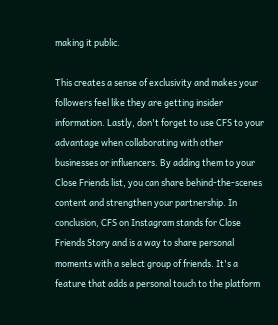making it public.

This creates a sense of exclusivity and makes your followers feel like they are getting insider information. Lastly, don't forget to use CFS to your advantage when collaborating with other businesses or influencers. By adding them to your Close Friends list, you can share behind-the-scenes content and strengthen your partnership. In conclusion, CFS on Instagram stands for Close Friends Story and is a way to share personal moments with a select group of friends. It's a feature that adds a personal touch to the platform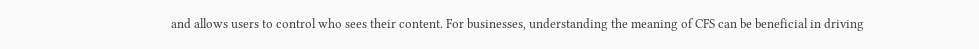and allows users to control who sees their content. For businesses, understanding the meaning of CFS can be beneficial in driving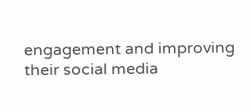engagement and improving their social media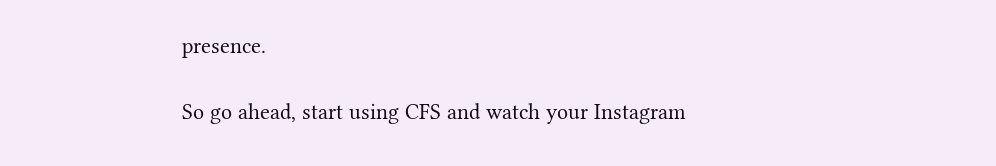presence.

So go ahead, start using CFS and watch your Instagram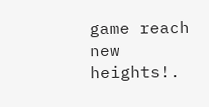game reach new heights!.